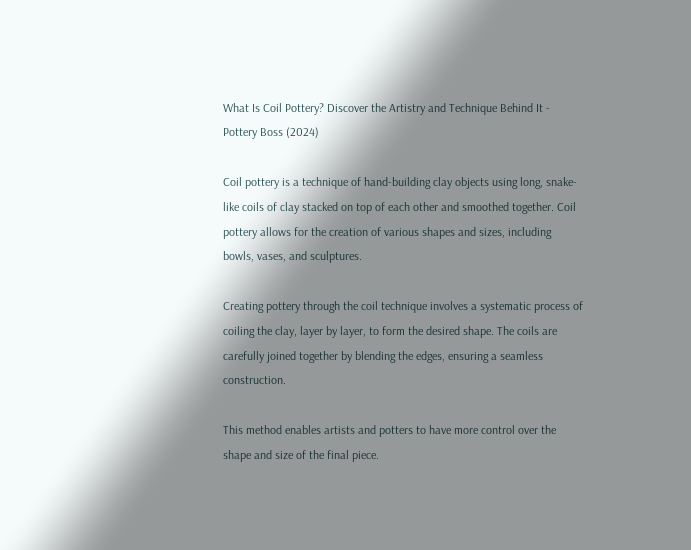What Is Coil Pottery? Discover the Artistry and Technique Behind It - Pottery Boss (2024)

Coil pottery is a technique of hand-building clay objects using long, snake-like coils of clay stacked on top of each other and smoothed together. Coil pottery allows for the creation of various shapes and sizes, including bowls, vases, and sculptures.

Creating pottery through the coil technique involves a systematic process of coiling the clay, layer by layer, to form the desired shape. The coils are carefully joined together by blending the edges, ensuring a seamless construction.

This method enables artists and potters to have more control over the shape and size of the final piece.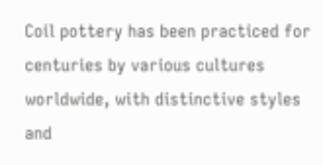Coil pottery has been practiced for centuries by various cultures worldwide, with distinctive styles and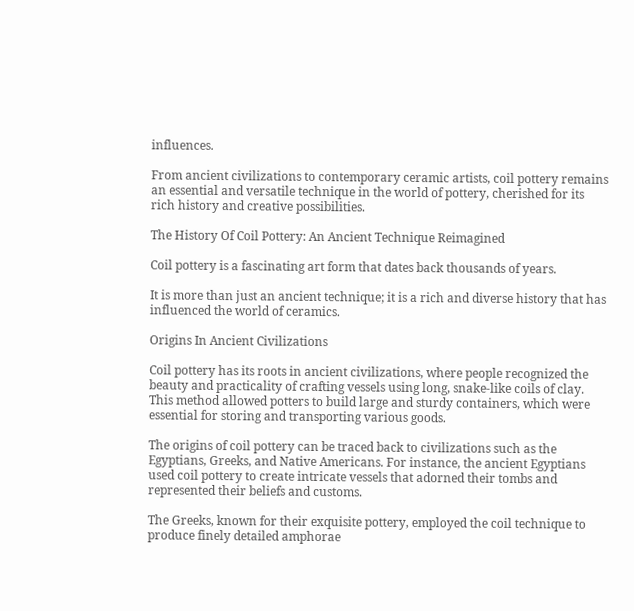influences.

From ancient civilizations to contemporary ceramic artists, coil pottery remains an essential and versatile technique in the world of pottery, cherished for its rich history and creative possibilities.

The History Of Coil Pottery: An Ancient Technique Reimagined

Coil pottery is a fascinating art form that dates back thousands of years.

It is more than just an ancient technique; it is a rich and diverse history that has influenced the world of ceramics.

Origins In Ancient Civilizations

Coil pottery has its roots in ancient civilizations, where people recognized the beauty and practicality of crafting vessels using long, snake-like coils of clay. This method allowed potters to build large and sturdy containers, which were essential for storing and transporting various goods.

The origins of coil pottery can be traced back to civilizations such as the Egyptians, Greeks, and Native Americans. For instance, the ancient Egyptians used coil pottery to create intricate vessels that adorned their tombs and represented their beliefs and customs.

The Greeks, known for their exquisite pottery, employed the coil technique to produce finely detailed amphorae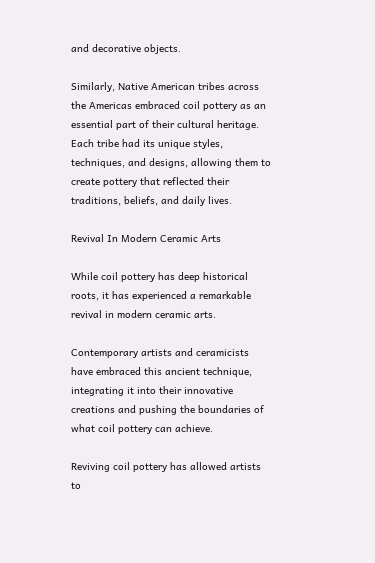and decorative objects.

Similarly, Native American tribes across the Americas embraced coil pottery as an essential part of their cultural heritage. Each tribe had its unique styles, techniques, and designs, allowing them to create pottery that reflected their traditions, beliefs, and daily lives.

Revival In Modern Ceramic Arts

While coil pottery has deep historical roots, it has experienced a remarkable revival in modern ceramic arts.

Contemporary artists and ceramicists have embraced this ancient technique, integrating it into their innovative creations and pushing the boundaries of what coil pottery can achieve.

Reviving coil pottery has allowed artists to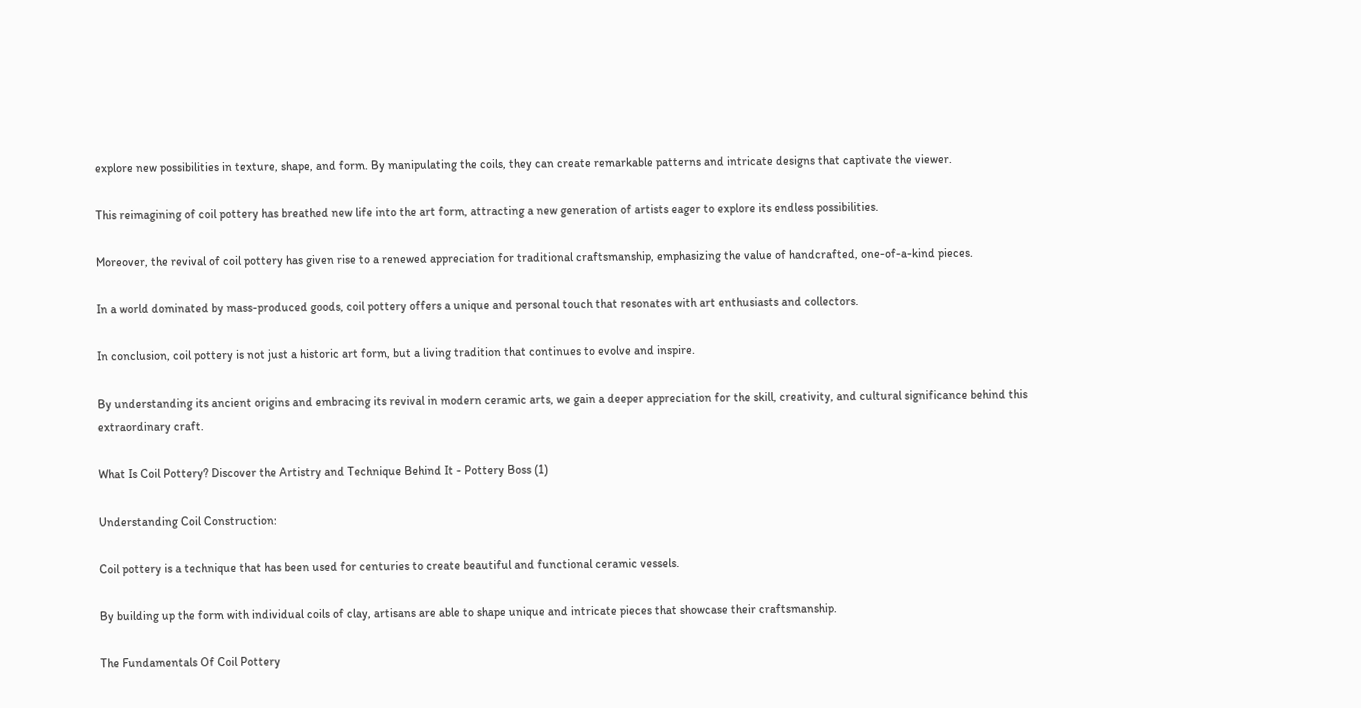explore new possibilities in texture, shape, and form. By manipulating the coils, they can create remarkable patterns and intricate designs that captivate the viewer.

This reimagining of coil pottery has breathed new life into the art form, attracting a new generation of artists eager to explore its endless possibilities.

Moreover, the revival of coil pottery has given rise to a renewed appreciation for traditional craftsmanship, emphasizing the value of handcrafted, one-of-a-kind pieces.

In a world dominated by mass-produced goods, coil pottery offers a unique and personal touch that resonates with art enthusiasts and collectors.

In conclusion, coil pottery is not just a historic art form, but a living tradition that continues to evolve and inspire.

By understanding its ancient origins and embracing its revival in modern ceramic arts, we gain a deeper appreciation for the skill, creativity, and cultural significance behind this extraordinary craft.

What Is Coil Pottery? Discover the Artistry and Technique Behind It - Pottery Boss (1)

Understanding Coil Construction:

Coil pottery is a technique that has been used for centuries to create beautiful and functional ceramic vessels.

By building up the form with individual coils of clay, artisans are able to shape unique and intricate pieces that showcase their craftsmanship.

The Fundamentals Of Coil Pottery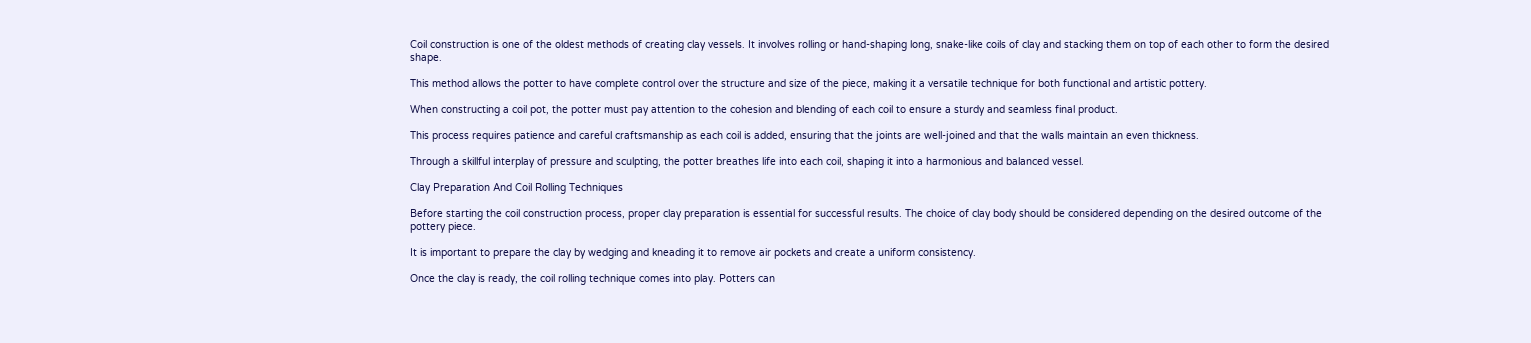Coil construction is one of the oldest methods of creating clay vessels. It involves rolling or hand-shaping long, snake-like coils of clay and stacking them on top of each other to form the desired shape.

This method allows the potter to have complete control over the structure and size of the piece, making it a versatile technique for both functional and artistic pottery.

When constructing a coil pot, the potter must pay attention to the cohesion and blending of each coil to ensure a sturdy and seamless final product.

This process requires patience and careful craftsmanship as each coil is added, ensuring that the joints are well-joined and that the walls maintain an even thickness.

Through a skillful interplay of pressure and sculpting, the potter breathes life into each coil, shaping it into a harmonious and balanced vessel.

Clay Preparation And Coil Rolling Techniques

Before starting the coil construction process, proper clay preparation is essential for successful results. The choice of clay body should be considered depending on the desired outcome of the pottery piece.

It is important to prepare the clay by wedging and kneading it to remove air pockets and create a uniform consistency.

Once the clay is ready, the coil rolling technique comes into play. Potters can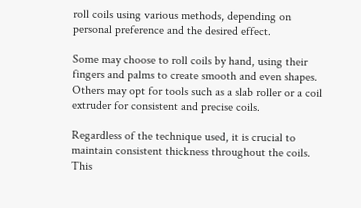roll coils using various methods, depending on personal preference and the desired effect.

Some may choose to roll coils by hand, using their fingers and palms to create smooth and even shapes. Others may opt for tools such as a slab roller or a coil extruder for consistent and precise coils.

Regardless of the technique used, it is crucial to maintain consistent thickness throughout the coils. This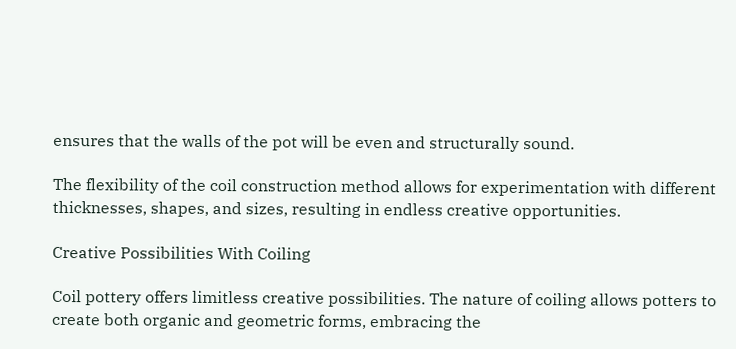ensures that the walls of the pot will be even and structurally sound.

The flexibility of the coil construction method allows for experimentation with different thicknesses, shapes, and sizes, resulting in endless creative opportunities.

Creative Possibilities With Coiling

Coil pottery offers limitless creative possibilities. The nature of coiling allows potters to create both organic and geometric forms, embracing the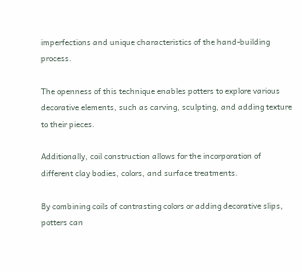imperfections and unique characteristics of the hand-building process.

The openness of this technique enables potters to explore various decorative elements, such as carving, sculpting, and adding texture to their pieces.

Additionally, coil construction allows for the incorporation of different clay bodies, colors, and surface treatments.

By combining coils of contrasting colors or adding decorative slips, potters can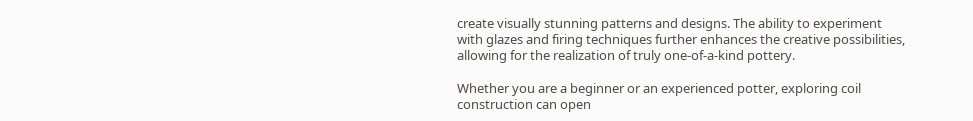create visually stunning patterns and designs. The ability to experiment with glazes and firing techniques further enhances the creative possibilities, allowing for the realization of truly one-of-a-kind pottery.

Whether you are a beginner or an experienced potter, exploring coil construction can open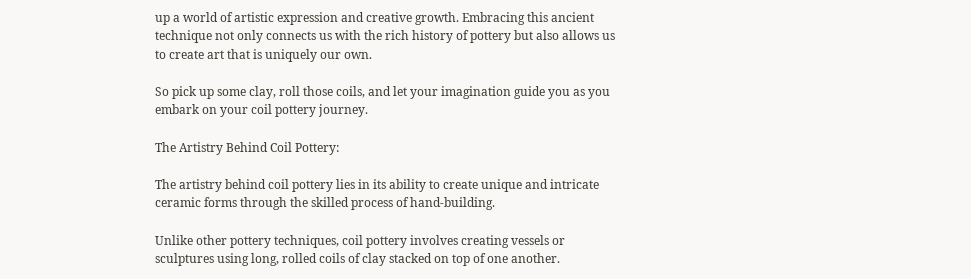up a world of artistic expression and creative growth. Embracing this ancient technique not only connects us with the rich history of pottery but also allows us to create art that is uniquely our own.

So pick up some clay, roll those coils, and let your imagination guide you as you embark on your coil pottery journey.

The Artistry Behind Coil Pottery:

The artistry behind coil pottery lies in its ability to create unique and intricate ceramic forms through the skilled process of hand-building.

Unlike other pottery techniques, coil pottery involves creating vessels or sculptures using long, rolled coils of clay stacked on top of one another.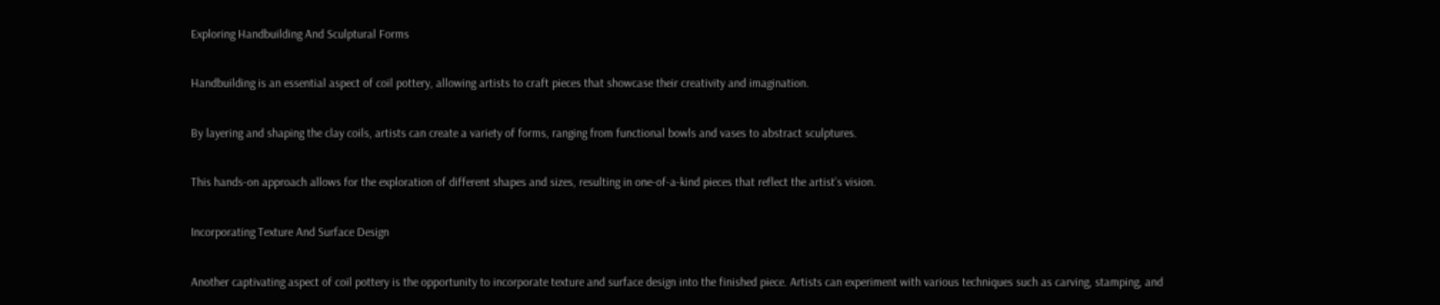Exploring Handbuilding And Sculptural Forms

Handbuilding is an essential aspect of coil pottery, allowing artists to craft pieces that showcase their creativity and imagination.

By layering and shaping the clay coils, artists can create a variety of forms, ranging from functional bowls and vases to abstract sculptures.

This hands-on approach allows for the exploration of different shapes and sizes, resulting in one-of-a-kind pieces that reflect the artist’s vision.

Incorporating Texture And Surface Design

Another captivating aspect of coil pottery is the opportunity to incorporate texture and surface design into the finished piece. Artists can experiment with various techniques such as carving, stamping, and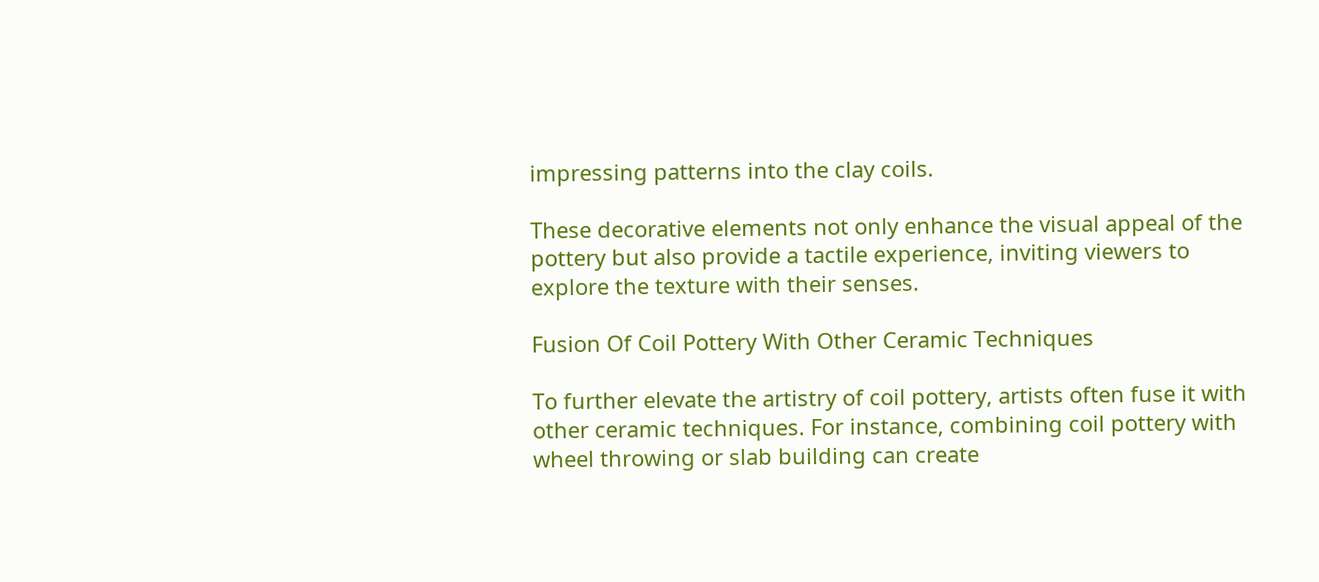impressing patterns into the clay coils.

These decorative elements not only enhance the visual appeal of the pottery but also provide a tactile experience, inviting viewers to explore the texture with their senses.

Fusion Of Coil Pottery With Other Ceramic Techniques

To further elevate the artistry of coil pottery, artists often fuse it with other ceramic techniques. For instance, combining coil pottery with wheel throwing or slab building can create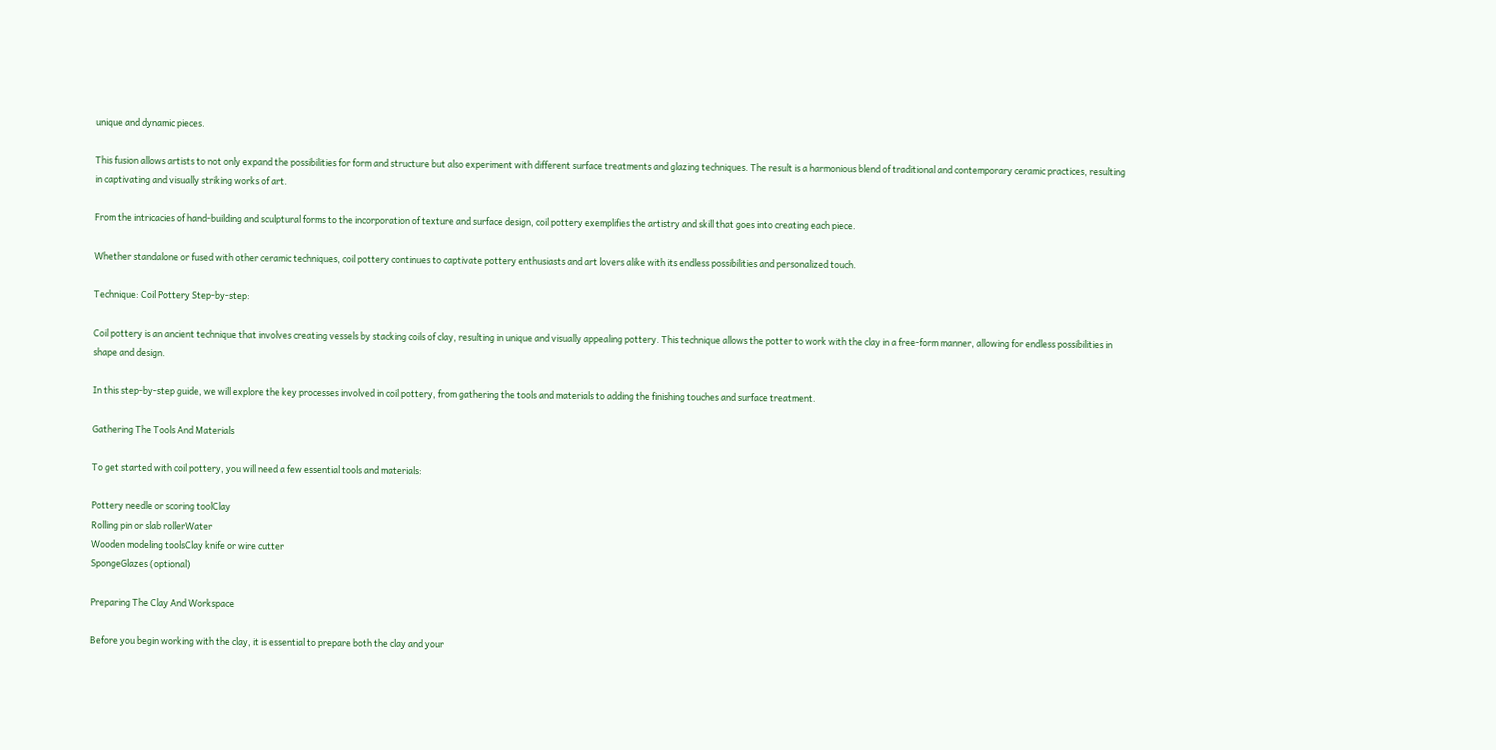unique and dynamic pieces.

This fusion allows artists to not only expand the possibilities for form and structure but also experiment with different surface treatments and glazing techniques. The result is a harmonious blend of traditional and contemporary ceramic practices, resulting in captivating and visually striking works of art.

From the intricacies of hand-building and sculptural forms to the incorporation of texture and surface design, coil pottery exemplifies the artistry and skill that goes into creating each piece.

Whether standalone or fused with other ceramic techniques, coil pottery continues to captivate pottery enthusiasts and art lovers alike with its endless possibilities and personalized touch.

Technique: Coil Pottery Step-by-step:

Coil pottery is an ancient technique that involves creating vessels by stacking coils of clay, resulting in unique and visually appealing pottery. This technique allows the potter to work with the clay in a free-form manner, allowing for endless possibilities in shape and design.

In this step-by-step guide, we will explore the key processes involved in coil pottery, from gathering the tools and materials to adding the finishing touches and surface treatment.

Gathering The Tools And Materials

To get started with coil pottery, you will need a few essential tools and materials:

Pottery needle or scoring toolClay
Rolling pin or slab rollerWater
Wooden modeling toolsClay knife or wire cutter
SpongeGlazes (optional)

Preparing The Clay And Workspace

Before you begin working with the clay, it is essential to prepare both the clay and your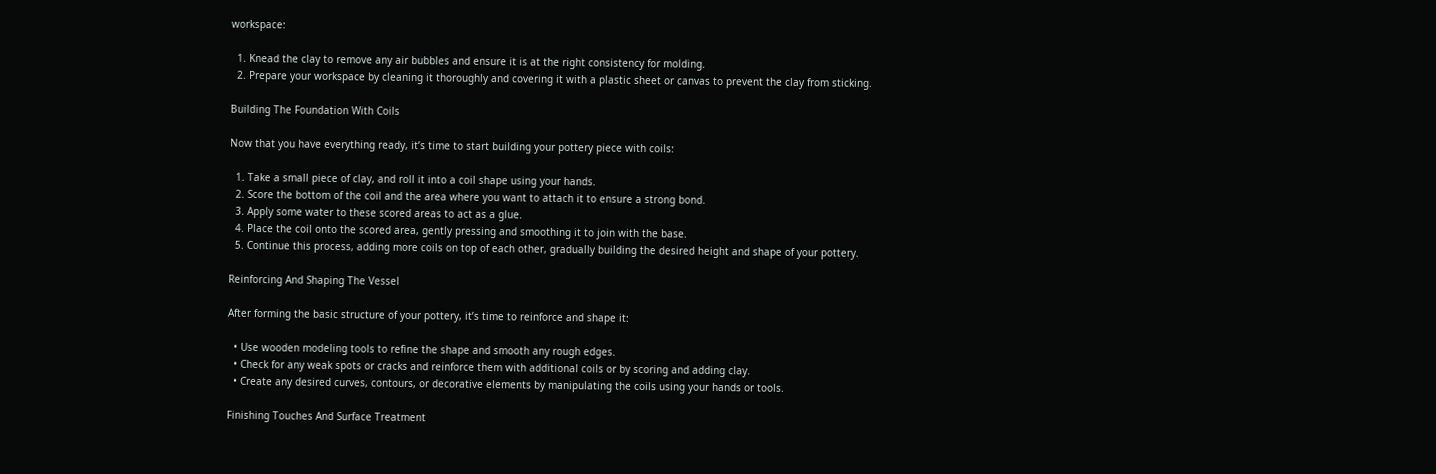workspace:

  1. Knead the clay to remove any air bubbles and ensure it is at the right consistency for molding.
  2. Prepare your workspace by cleaning it thoroughly and covering it with a plastic sheet or canvas to prevent the clay from sticking.

Building The Foundation With Coils

Now that you have everything ready, it’s time to start building your pottery piece with coils:

  1. Take a small piece of clay, and roll it into a coil shape using your hands.
  2. Score the bottom of the coil and the area where you want to attach it to ensure a strong bond.
  3. Apply some water to these scored areas to act as a glue.
  4. Place the coil onto the scored area, gently pressing and smoothing it to join with the base.
  5. Continue this process, adding more coils on top of each other, gradually building the desired height and shape of your pottery.

Reinforcing And Shaping The Vessel

After forming the basic structure of your pottery, it’s time to reinforce and shape it:

  • Use wooden modeling tools to refine the shape and smooth any rough edges.
  • Check for any weak spots or cracks and reinforce them with additional coils or by scoring and adding clay.
  • Create any desired curves, contours, or decorative elements by manipulating the coils using your hands or tools.

Finishing Touches And Surface Treatment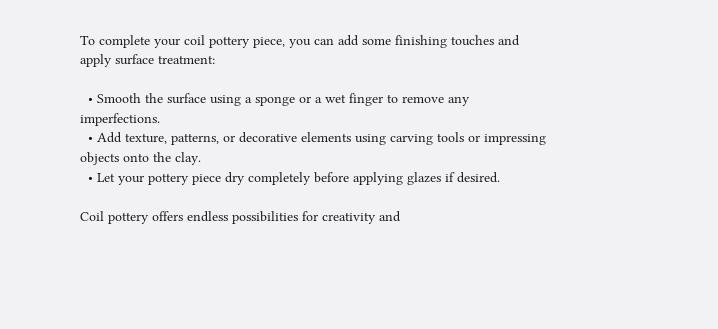To complete your coil pottery piece, you can add some finishing touches and apply surface treatment:

  • Smooth the surface using a sponge or a wet finger to remove any imperfections.
  • Add texture, patterns, or decorative elements using carving tools or impressing objects onto the clay.
  • Let your pottery piece dry completely before applying glazes if desired.

Coil pottery offers endless possibilities for creativity and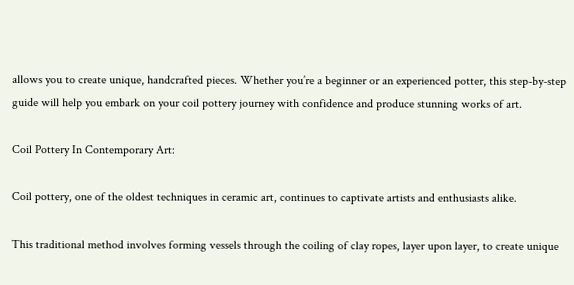allows you to create unique, handcrafted pieces. Whether you’re a beginner or an experienced potter, this step-by-step guide will help you embark on your coil pottery journey with confidence and produce stunning works of art.

Coil Pottery In Contemporary Art:

Coil pottery, one of the oldest techniques in ceramic art, continues to captivate artists and enthusiasts alike.

This traditional method involves forming vessels through the coiling of clay ropes, layer upon layer, to create unique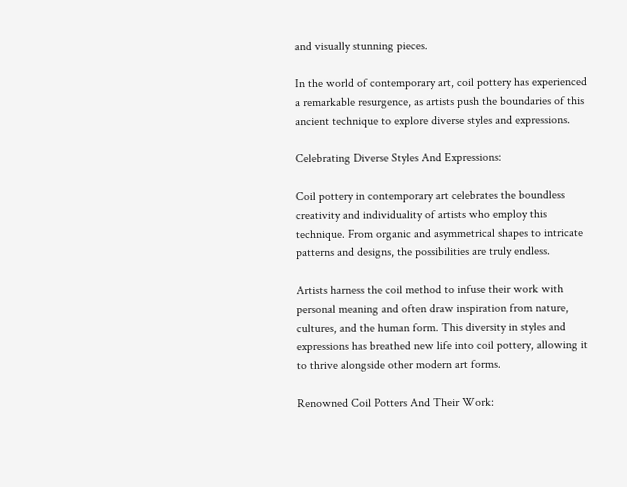and visually stunning pieces.

In the world of contemporary art, coil pottery has experienced a remarkable resurgence, as artists push the boundaries of this ancient technique to explore diverse styles and expressions.

Celebrating Diverse Styles And Expressions:

Coil pottery in contemporary art celebrates the boundless creativity and individuality of artists who employ this technique. From organic and asymmetrical shapes to intricate patterns and designs, the possibilities are truly endless.

Artists harness the coil method to infuse their work with personal meaning and often draw inspiration from nature, cultures, and the human form. This diversity in styles and expressions has breathed new life into coil pottery, allowing it to thrive alongside other modern art forms.

Renowned Coil Potters And Their Work: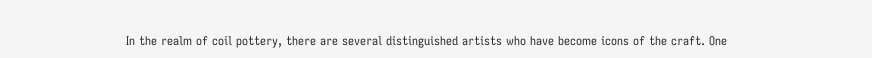In the realm of coil pottery, there are several distinguished artists who have become icons of the craft. One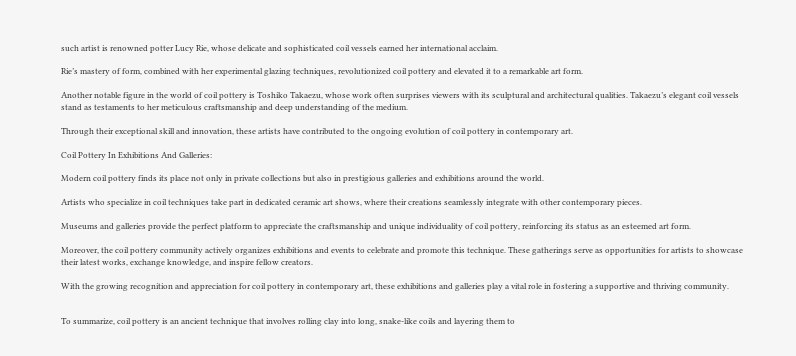such artist is renowned potter Lucy Rie, whose delicate and sophisticated coil vessels earned her international acclaim.

Rie’s mastery of form, combined with her experimental glazing techniques, revolutionized coil pottery and elevated it to a remarkable art form.

Another notable figure in the world of coil pottery is Toshiko Takaezu, whose work often surprises viewers with its sculptural and architectural qualities. Takaezu’s elegant coil vessels stand as testaments to her meticulous craftsmanship and deep understanding of the medium.

Through their exceptional skill and innovation, these artists have contributed to the ongoing evolution of coil pottery in contemporary art.

Coil Pottery In Exhibitions And Galleries:

Modern coil pottery finds its place not only in private collections but also in prestigious galleries and exhibitions around the world.

Artists who specialize in coil techniques take part in dedicated ceramic art shows, where their creations seamlessly integrate with other contemporary pieces.

Museums and galleries provide the perfect platform to appreciate the craftsmanship and unique individuality of coil pottery, reinforcing its status as an esteemed art form.

Moreover, the coil pottery community actively organizes exhibitions and events to celebrate and promote this technique. These gatherings serve as opportunities for artists to showcase their latest works, exchange knowledge, and inspire fellow creators.

With the growing recognition and appreciation for coil pottery in contemporary art, these exhibitions and galleries play a vital role in fostering a supportive and thriving community.


To summarize, coil pottery is an ancient technique that involves rolling clay into long, snake-like coils and layering them to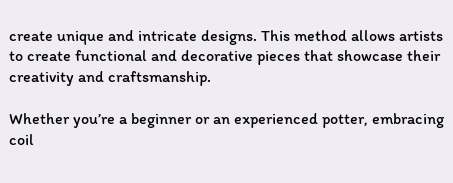create unique and intricate designs. This method allows artists to create functional and decorative pieces that showcase their creativity and craftsmanship.

Whether you’re a beginner or an experienced potter, embracing coil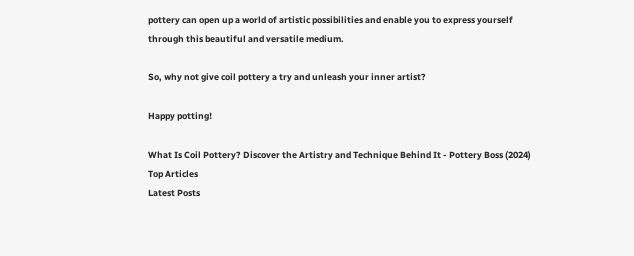pottery can open up a world of artistic possibilities and enable you to express yourself through this beautiful and versatile medium.

So, why not give coil pottery a try and unleash your inner artist?

Happy potting!

What Is Coil Pottery? Discover the Artistry and Technique Behind It - Pottery Boss (2024)
Top Articles
Latest Posts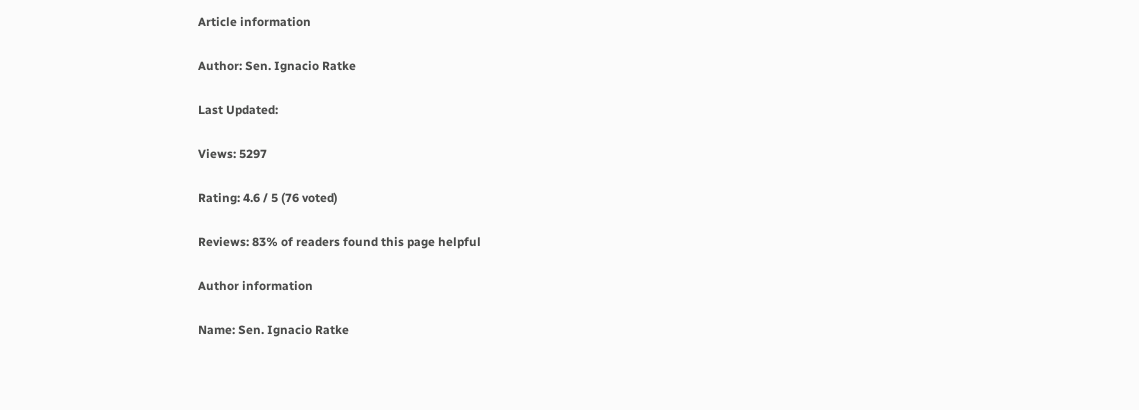Article information

Author: Sen. Ignacio Ratke

Last Updated:

Views: 5297

Rating: 4.6 / 5 (76 voted)

Reviews: 83% of readers found this page helpful

Author information

Name: Sen. Ignacio Ratke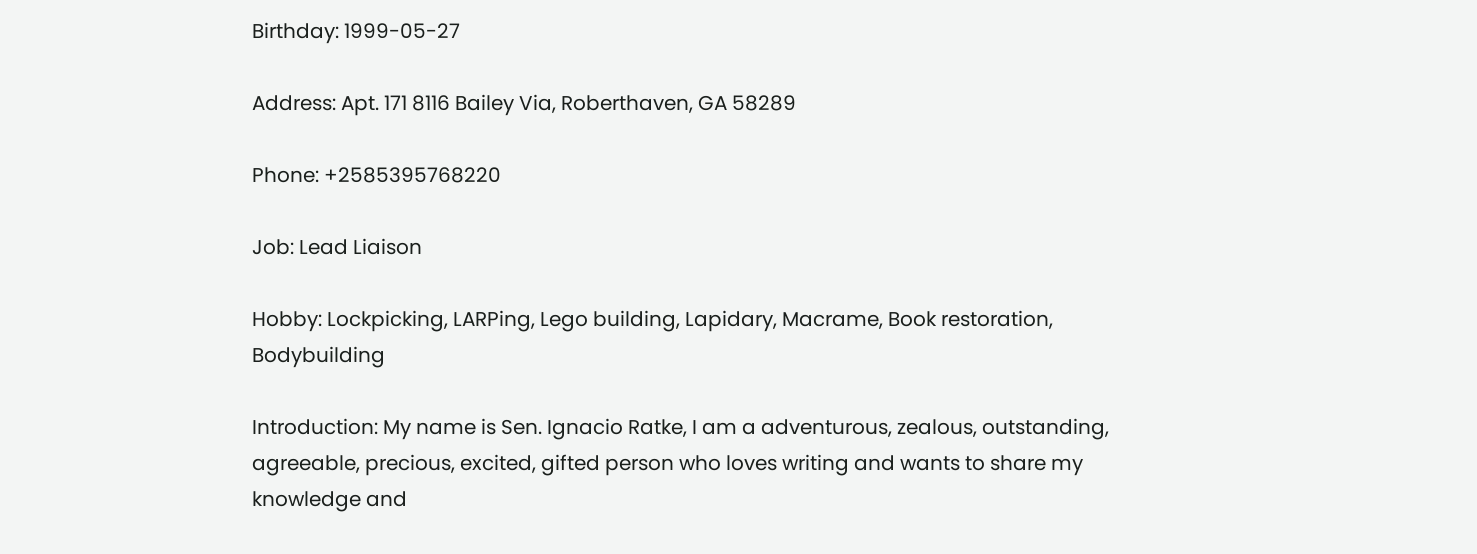Birthday: 1999-05-27

Address: Apt. 171 8116 Bailey Via, Roberthaven, GA 58289

Phone: +2585395768220

Job: Lead Liaison

Hobby: Lockpicking, LARPing, Lego building, Lapidary, Macrame, Book restoration, Bodybuilding

Introduction: My name is Sen. Ignacio Ratke, I am a adventurous, zealous, outstanding, agreeable, precious, excited, gifted person who loves writing and wants to share my knowledge and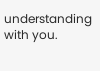understanding with you.